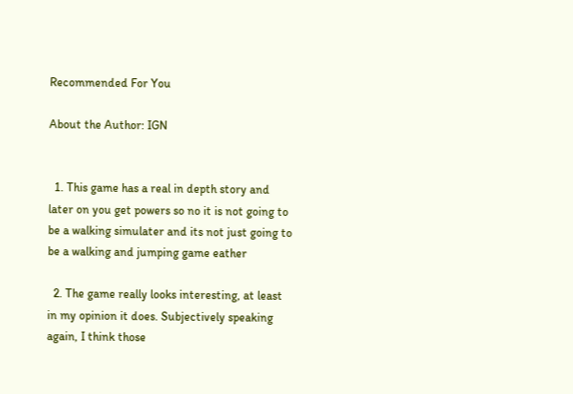Recommended For You

About the Author: IGN


  1. This game has a real in depth story and later on you get powers so no it is not going to be a walking simulater and its not just going to be a walking and jumping game eather

  2. The game really looks interesting, at least in my opinion it does. Subjectively speaking again, I think those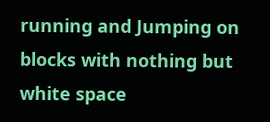running and Jumping on blocks with nothing but white space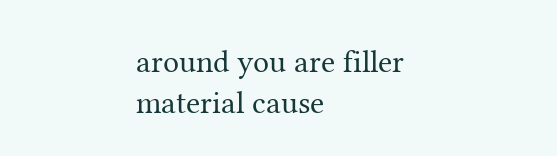around you are filler material cause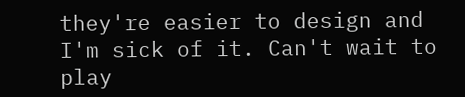they're easier to design and I'm sick of it. Can't wait to play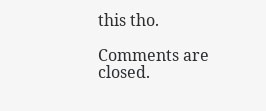this tho.

Comments are closed.